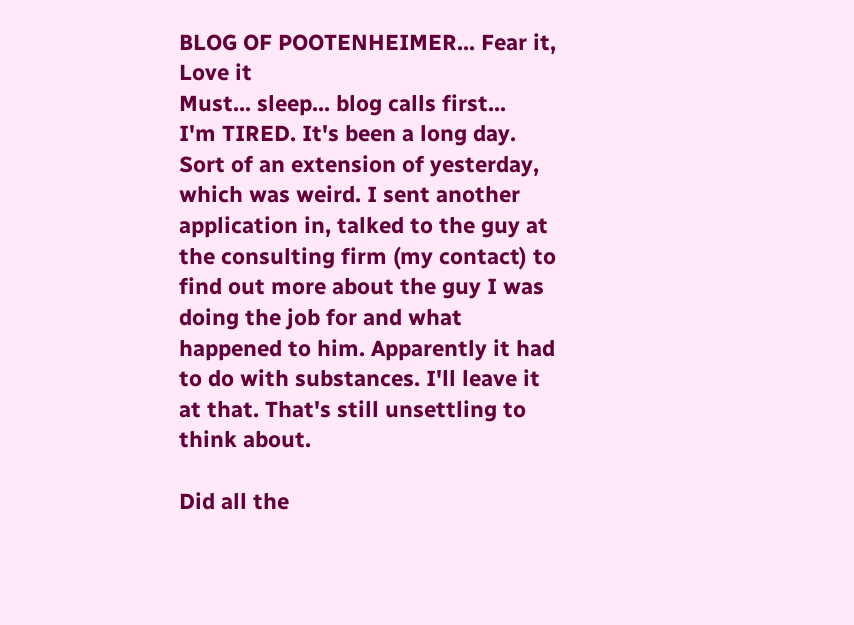BLOG OF POOTENHEIMER... Fear it, Love it
Must... sleep... blog calls first...
I'm TIRED. It's been a long day. Sort of an extension of yesterday, which was weird. I sent another application in, talked to the guy at the consulting firm (my contact) to find out more about the guy I was doing the job for and what happened to him. Apparently it had to do with substances. I'll leave it at that. That's still unsettling to think about.

Did all the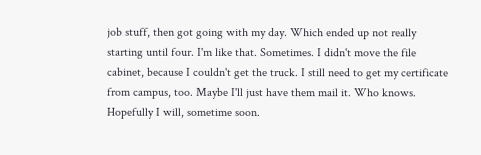job stuff, then got going with my day. Which ended up not really starting until four. I'm like that. Sometimes. I didn't move the file cabinet, because I couldn't get the truck. I still need to get my certificate from campus, too. Maybe I'll just have them mail it. Who knows. Hopefully I will, sometime soon.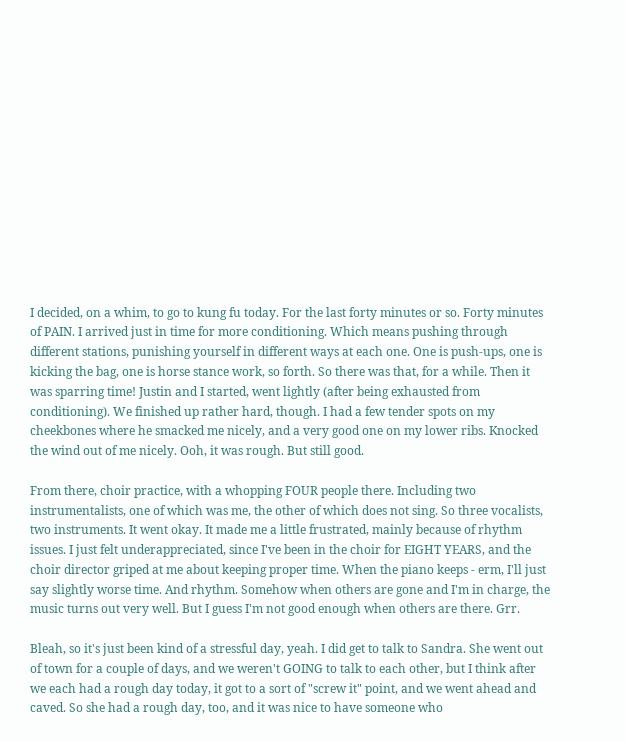I decided, on a whim, to go to kung fu today. For the last forty minutes or so. Forty minutes of PAIN. I arrived just in time for more conditioning. Which means pushing through different stations, punishing yourself in different ways at each one. One is push-ups, one is kicking the bag, one is horse stance work, so forth. So there was that, for a while. Then it was sparring time! Justin and I started, went lightly (after being exhausted from conditioning). We finished up rather hard, though. I had a few tender spots on my cheekbones where he smacked me nicely, and a very good one on my lower ribs. Knocked the wind out of me nicely. Ooh, it was rough. But still good.

From there, choir practice, with a whopping FOUR people there. Including two instrumentalists, one of which was me, the other of which does not sing. So three vocalists, two instruments. It went okay. It made me a little frustrated, mainly because of rhythm issues. I just felt underappreciated, since I've been in the choir for EIGHT YEARS, and the choir director griped at me about keeping proper time. When the piano keeps - erm, I'll just say slightly worse time. And rhythm. Somehow when others are gone and I'm in charge, the music turns out very well. But I guess I'm not good enough when others are there. Grr.

Bleah, so it's just been kind of a stressful day, yeah. I did get to talk to Sandra. She went out of town for a couple of days, and we weren't GOING to talk to each other, but I think after we each had a rough day today, it got to a sort of "screw it" point, and we went ahead and caved. So she had a rough day, too, and it was nice to have someone who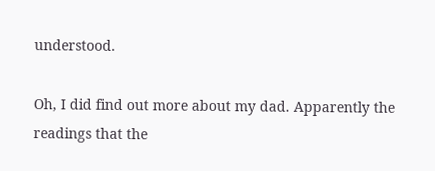understood.

Oh, I did find out more about my dad. Apparently the readings that the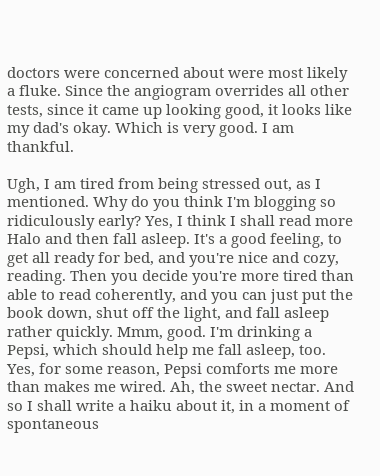doctors were concerned about were most likely a fluke. Since the angiogram overrides all other tests, since it came up looking good, it looks like my dad's okay. Which is very good. I am thankful.

Ugh, I am tired from being stressed out, as I mentioned. Why do you think I'm blogging so ridiculously early? Yes, I think I shall read more Halo and then fall asleep. It's a good feeling, to get all ready for bed, and you're nice and cozy, reading. Then you decide you're more tired than able to read coherently, and you can just put the book down, shut off the light, and fall asleep rather quickly. Mmm, good. I'm drinking a Pepsi, which should help me fall asleep, too. Yes, for some reason, Pepsi comforts me more than makes me wired. Ah, the sweet nectar. And so I shall write a haiku about it, in a moment of spontaneous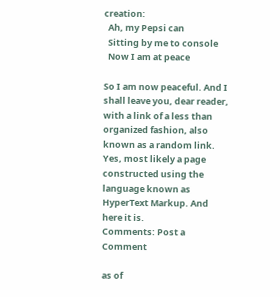creation:
  Ah, my Pepsi can
  Sitting by me to console
  Now I am at peace

So I am now peaceful. And I shall leave you, dear reader, with a link of a less than organized fashion, also known as a random link. Yes, most likely a page constructed using the language known as HyperText Markup. And here it is.
Comments: Post a Comment

as of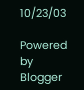10/23/03

Powered by Blogger